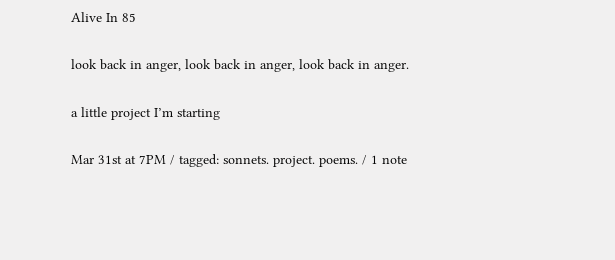Alive In 85

look back in anger, look back in anger, look back in anger.

a little project I’m starting

Mar 31st at 7PM / tagged: sonnets. project. poems. / 1 note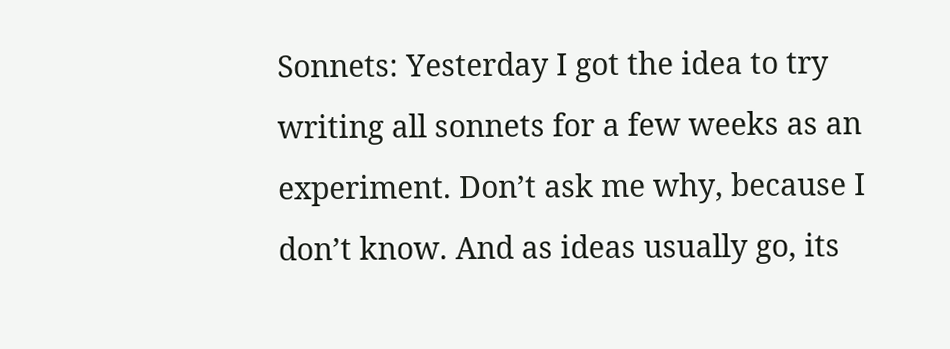Sonnets: Yesterday I got the idea to try writing all sonnets for a few weeks as an experiment. Don’t ask me why, because I don’t know. And as ideas usually go, its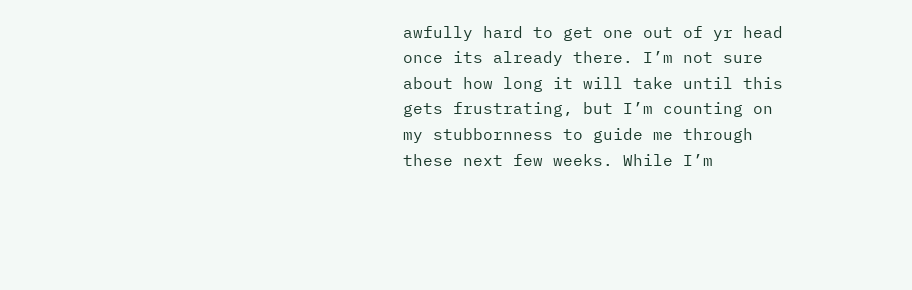awfully hard to get one out of yr head once its already there. I’m not sure about how long it will take until this gets frustrating, but I’m counting on my stubbornness to guide me through these next few weeks. While I’m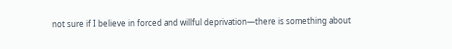not sure if I believe in forced and willful deprivation—there is something about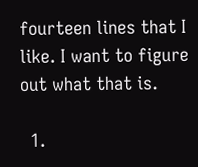fourteen lines that I like. I want to figure out what that is.

  1.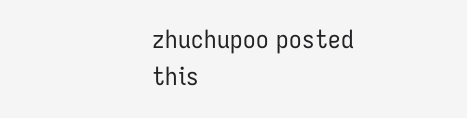zhuchupoo posted this